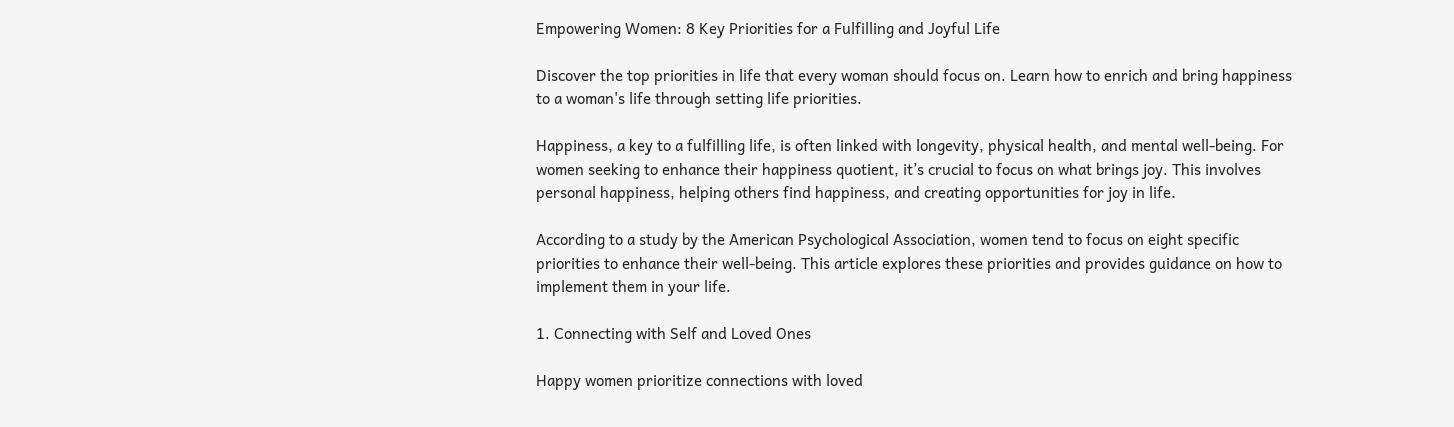Empowering Women: 8 Key Priorities for a Fulfilling and Joyful Life

Discover the top priorities in life that every woman should focus on. Learn how to enrich and bring happiness to a woman's life through setting life priorities.

Happiness, a key to a fulfilling life, is often linked with longevity, physical health, and mental well-being. For women seeking to enhance their happiness quotient, it’s crucial to focus on what brings joy. This involves personal happiness, helping others find happiness, and creating opportunities for joy in life.

According to a study by the American Psychological Association, women tend to focus on eight specific priorities to enhance their well-being. This article explores these priorities and provides guidance on how to implement them in your life.

1. Connecting with Self and Loved Ones

Happy women prioritize connections with loved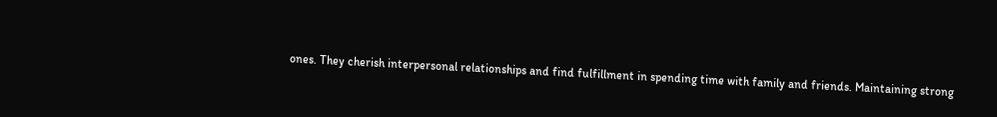ones. They cherish interpersonal relationships and find fulfillment in spending time with family and friends. Maintaining strong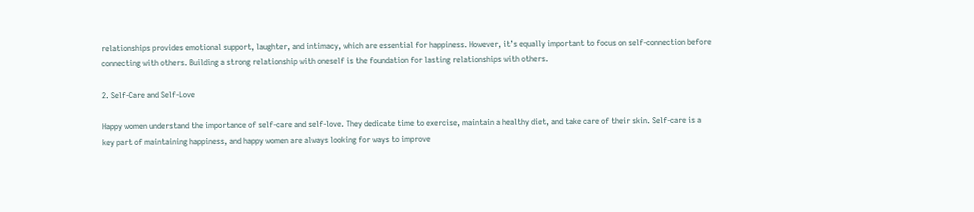relationships provides emotional support, laughter, and intimacy, which are essential for happiness. However, it’s equally important to focus on self-connection before connecting with others. Building a strong relationship with oneself is the foundation for lasting relationships with others.

2. Self-Care and Self-Love

Happy women understand the importance of self-care and self-love. They dedicate time to exercise, maintain a healthy diet, and take care of their skin. Self-care is a key part of maintaining happiness, and happy women are always looking for ways to improve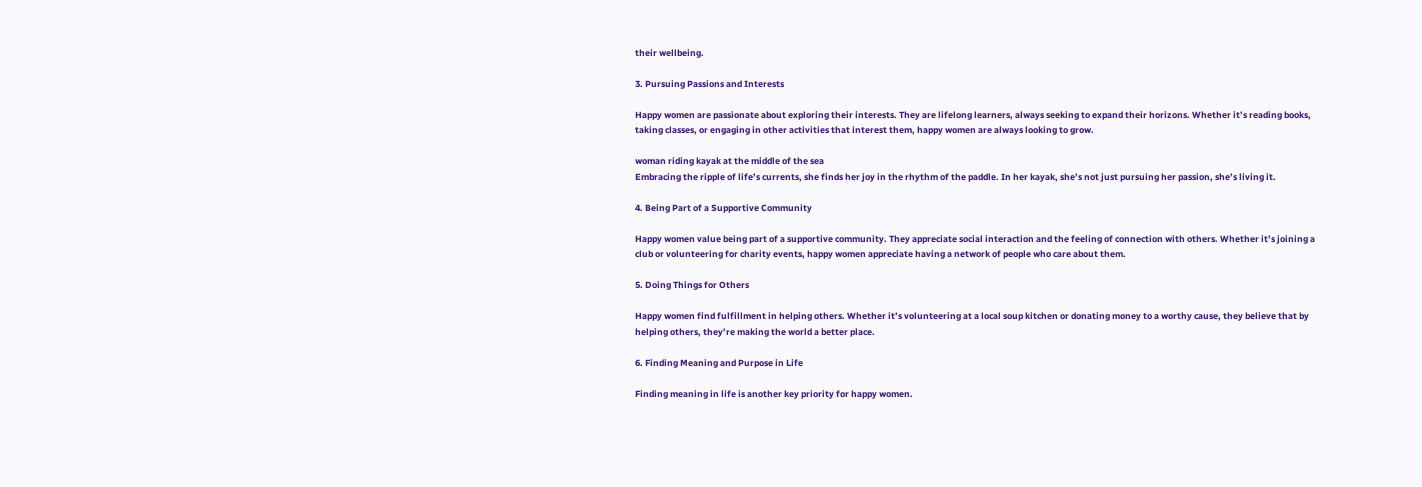their wellbeing.

3. Pursuing Passions and Interests

Happy women are passionate about exploring their interests. They are lifelong learners, always seeking to expand their horizons. Whether it’s reading books, taking classes, or engaging in other activities that interest them, happy women are always looking to grow.

woman riding kayak at the middle of the sea
Embracing the ripple of life’s currents, she finds her joy in the rhythm of the paddle. In her kayak, she’s not just pursuing her passion, she’s living it.

4. Being Part of a Supportive Community

Happy women value being part of a supportive community. They appreciate social interaction and the feeling of connection with others. Whether it’s joining a club or volunteering for charity events, happy women appreciate having a network of people who care about them.

5. Doing Things for Others

Happy women find fulfillment in helping others. Whether it’s volunteering at a local soup kitchen or donating money to a worthy cause, they believe that by helping others, they’re making the world a better place.

6. Finding Meaning and Purpose in Life

Finding meaning in life is another key priority for happy women.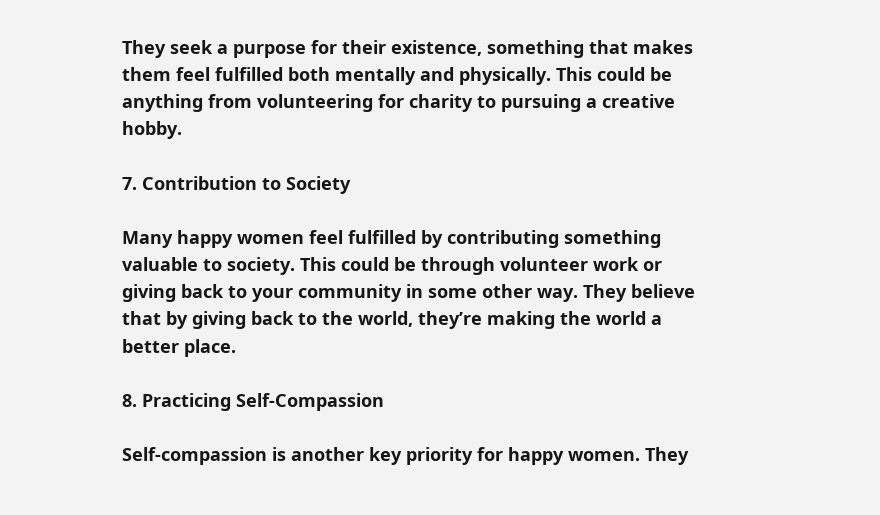They seek a purpose for their existence, something that makes them feel fulfilled both mentally and physically. This could be anything from volunteering for charity to pursuing a creative hobby.

7. Contribution to Society

Many happy women feel fulfilled by contributing something valuable to society. This could be through volunteer work or giving back to your community in some other way. They believe that by giving back to the world, they’re making the world a better place.

8. Practicing Self-Compassion

Self-compassion is another key priority for happy women. They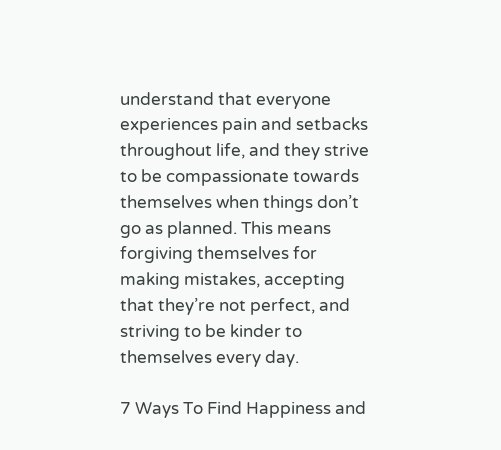understand that everyone experiences pain and setbacks throughout life, and they strive to be compassionate towards themselves when things don’t go as planned. This means forgiving themselves for making mistakes, accepting that they’re not perfect, and striving to be kinder to themselves every day.

7 Ways To Find Happiness and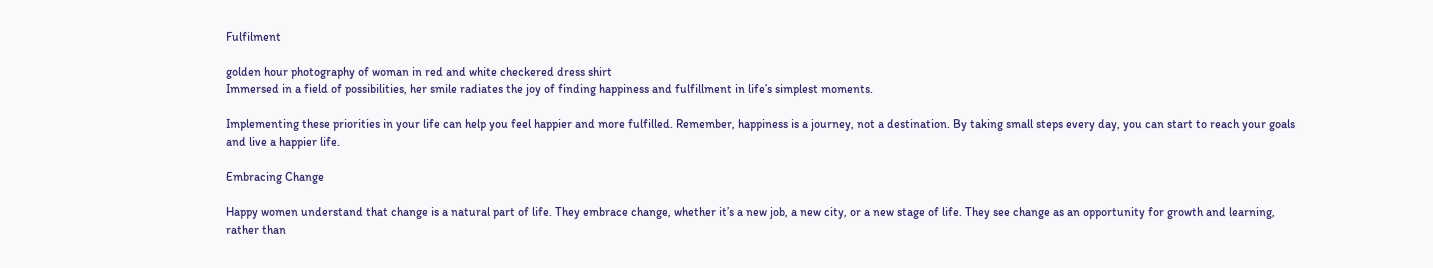Fulfilment

golden hour photography of woman in red and white checkered dress shirt
Immersed in a field of possibilities, her smile radiates the joy of finding happiness and fulfillment in life’s simplest moments.

Implementing these priorities in your life can help you feel happier and more fulfilled. Remember, happiness is a journey, not a destination. By taking small steps every day, you can start to reach your goals and live a happier life.

Embracing Change

Happy women understand that change is a natural part of life. They embrace change, whether it’s a new job, a new city, or a new stage of life. They see change as an opportunity for growth and learning, rather than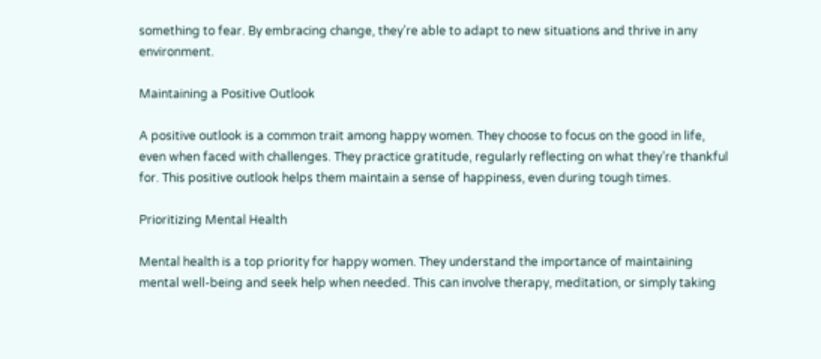something to fear. By embracing change, they’re able to adapt to new situations and thrive in any environment.

Maintaining a Positive Outlook

A positive outlook is a common trait among happy women. They choose to focus on the good in life, even when faced with challenges. They practice gratitude, regularly reflecting on what they’re thankful for. This positive outlook helps them maintain a sense of happiness, even during tough times.

Prioritizing Mental Health

Mental health is a top priority for happy women. They understand the importance of maintaining mental well-being and seek help when needed. This can involve therapy, meditation, or simply taking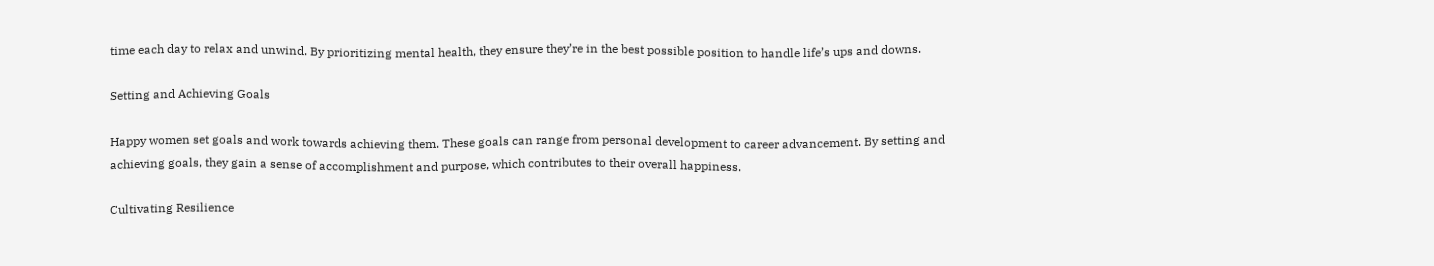time each day to relax and unwind. By prioritizing mental health, they ensure they’re in the best possible position to handle life’s ups and downs.

Setting and Achieving Goals

Happy women set goals and work towards achieving them. These goals can range from personal development to career advancement. By setting and achieving goals, they gain a sense of accomplishment and purpose, which contributes to their overall happiness.

Cultivating Resilience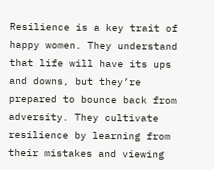Resilience is a key trait of happy women. They understand that life will have its ups and downs, but they’re prepared to bounce back from adversity. They cultivate resilience by learning from their mistakes and viewing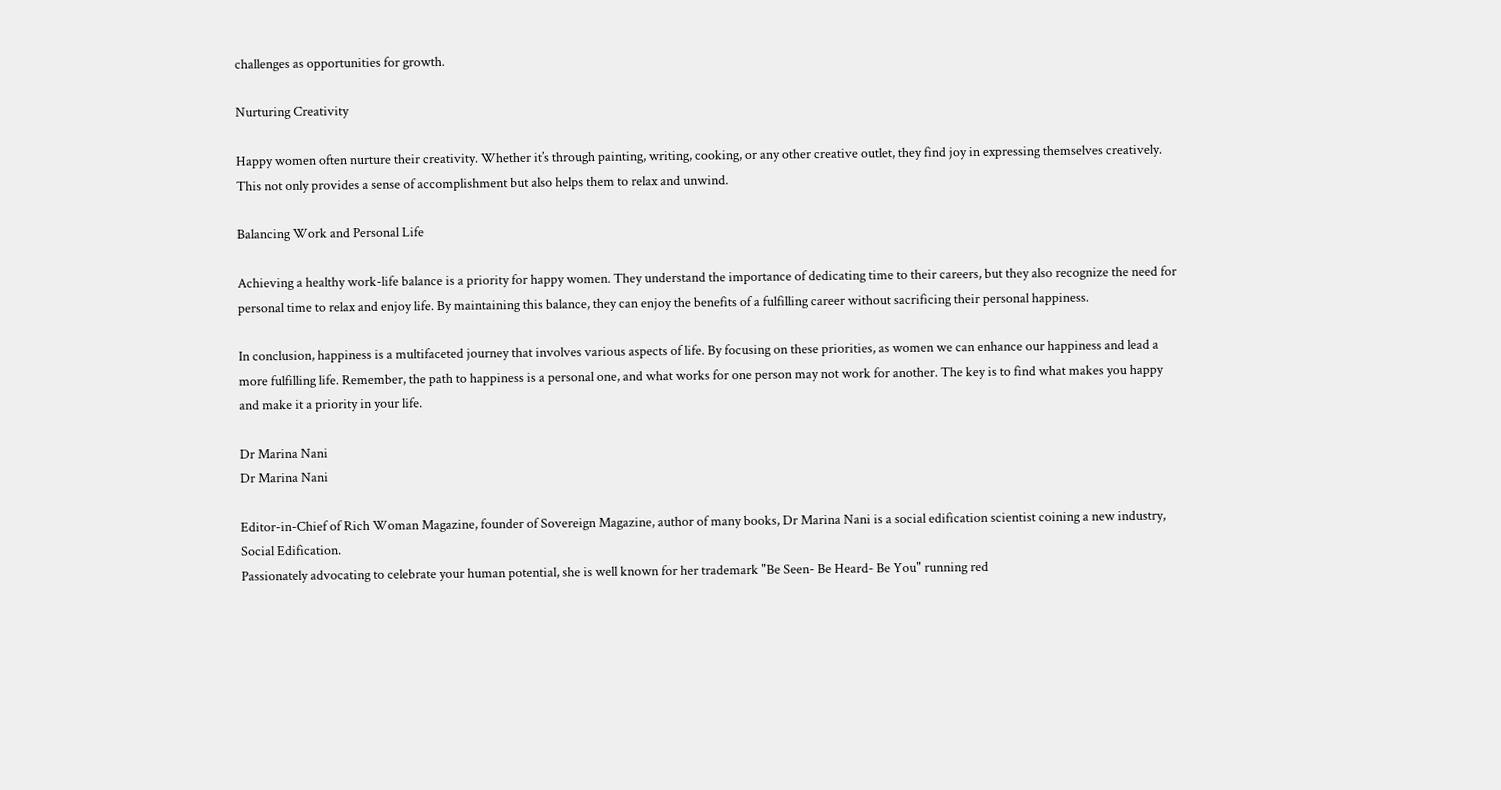challenges as opportunities for growth.

Nurturing Creativity

Happy women often nurture their creativity. Whether it’s through painting, writing, cooking, or any other creative outlet, they find joy in expressing themselves creatively. This not only provides a sense of accomplishment but also helps them to relax and unwind.

Balancing Work and Personal Life

Achieving a healthy work-life balance is a priority for happy women. They understand the importance of dedicating time to their careers, but they also recognize the need for personal time to relax and enjoy life. By maintaining this balance, they can enjoy the benefits of a fulfilling career without sacrificing their personal happiness.

In conclusion, happiness is a multifaceted journey that involves various aspects of life. By focusing on these priorities, as women we can enhance our happiness and lead a more fulfilling life. Remember, the path to happiness is a personal one, and what works for one person may not work for another. The key is to find what makes you happy and make it a priority in your life.

Dr Marina Nani
Dr Marina Nani

Editor-in-Chief of Rich Woman Magazine, founder of Sovereign Magazine, author of many books, Dr Marina Nani is a social edification scientist coining a new industry, Social Edification.
Passionately advocating to celebrate your human potential, she is well known for her trademark "Be Seen- Be Heard- Be You" running red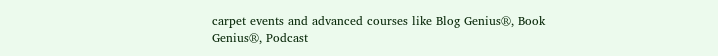carpet events and advanced courses like Blog Genius®, Book Genius®, Podcast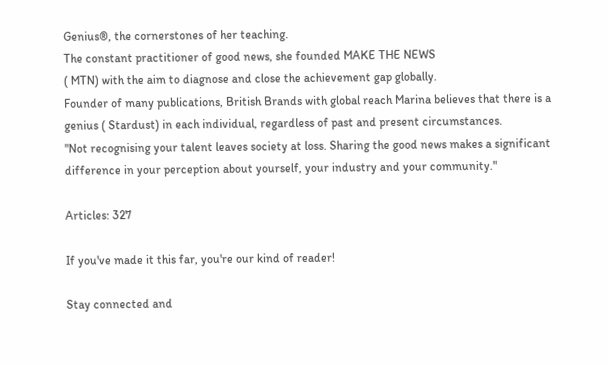Genius®, the cornerstones of her teaching.
The constant practitioner of good news, she founded MAKE THE NEWS
( MTN) with the aim to diagnose and close the achievement gap globally.
Founder of many publications, British Brands with global reach Marina believes that there is a genius ( Stardust) in each individual, regardless of past and present circumstances.
"Not recognising your talent leaves society at loss. Sharing the good news makes a significant difference in your perception about yourself, your industry and your community."

Articles: 327

If you've made it this far, you're our kind of reader!

Stay connected and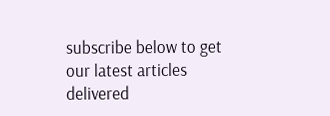subscribe below to get our latest articles delivered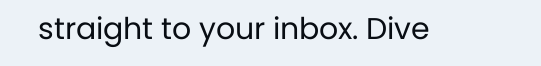straight to your inbox. Dive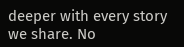deeper with every story we share. No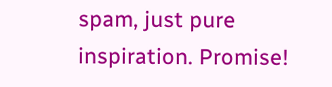spam, just pure inspiration. Promise!